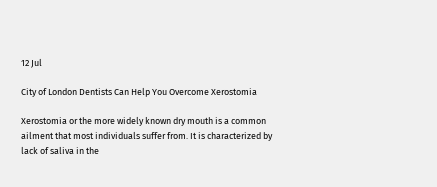12 Jul

City of London Dentists Can Help You Overcome Xerostomia

Xerostomia or the more widely known dry mouth is a common ailment that most individuals suffer from. It is characterized by lack of saliva in the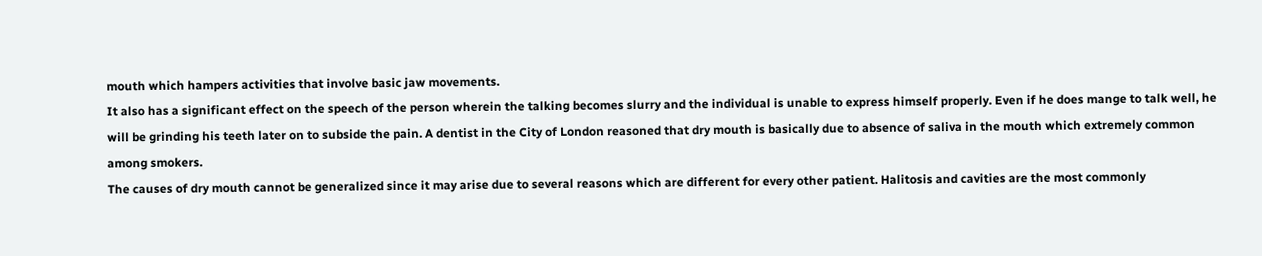mouth which hampers activities that involve basic jaw movements.
It also has a significant effect on the speech of the person wherein the talking becomes slurry and the individual is unable to express himself properly. Even if he does mange to talk well, he will be grinding his teeth later on to subside the pain. A dentist in the City of London reasoned that dry mouth is basically due to absence of saliva in the mouth which extremely common among smokers.
The causes of dry mouth cannot be generalized since it may arise due to several reasons which are different for every other patient. Halitosis and cavities are the most commonly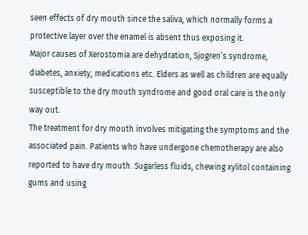seen effects of dry mouth since the saliva, which normally forms a protective layer over the enamel is absent thus exposing it.
Major causes of Xerostomia are dehydration, Sjogren’s syndrome, diabetes, anxiety, medications etc. Elders as well as children are equally susceptible to the dry mouth syndrome and good oral care is the only way out.
The treatment for dry mouth involves mitigating the symptoms and the associated pain. Patients who have undergone chemotherapy are also reported to have dry mouth. Sugarless fluids, chewing xylitol containing gums and using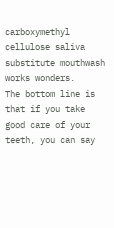carboxymethyl cellulose saliva substitute mouthwash works wonders.
The bottom line is that if you take good care of your teeth, you can say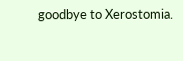goodbye to Xerostomia.